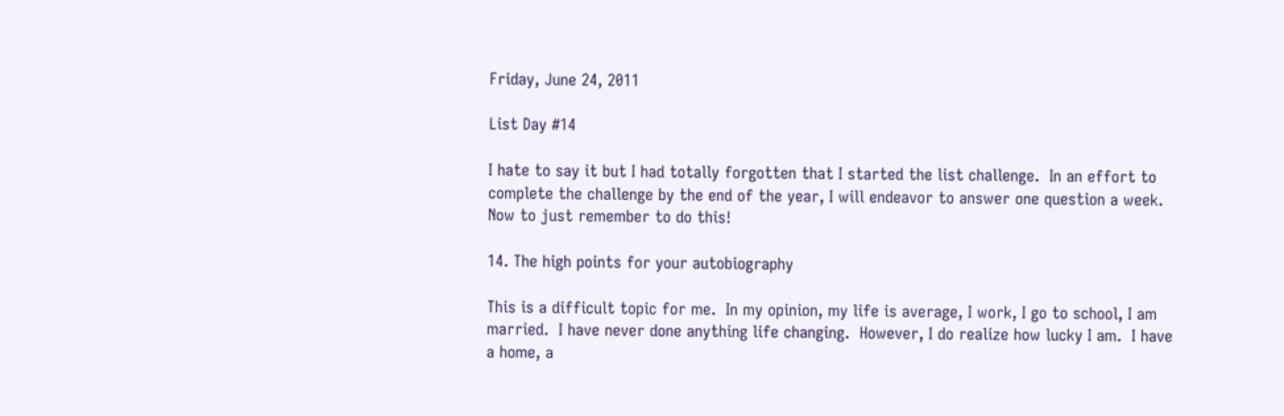Friday, June 24, 2011

List Day #14

I hate to say it but I had totally forgotten that I started the list challenge.  In an effort to complete the challenge by the end of the year, I will endeavor to answer one question a week.  Now to just remember to do this!

14. The high points for your autobiography

This is a difficult topic for me.  In my opinion, my life is average, I work, I go to school, I am married.  I have never done anything life changing.  However, I do realize how lucky I am.  I have a home, a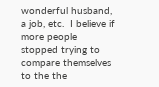wonderful husband, a job, etc.  I believe if more people stopped trying to compare themselves to the the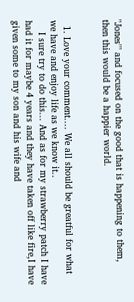"Jones'" and focused on the good that is happening to them,  then this would be a happier world.


  1. Love your comment.... We all should be greatful for what we have and enjoy life as we know it..
    I sure try to do this... And as for my strawberry patch I have had it for maybe 4 years and they have taken off like fire,I have given some to my son and his wife and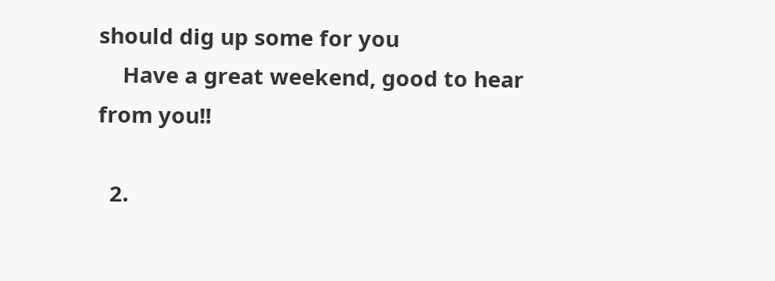should dig up some for you
    Have a great weekend, good to hear from you!!

  2.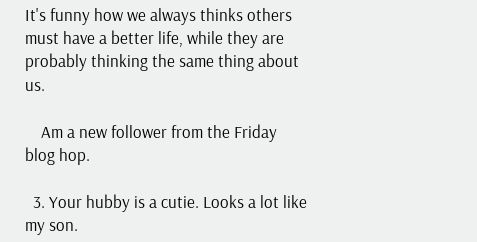It's funny how we always thinks others must have a better life, while they are probably thinking the same thing about us.

    Am a new follower from the Friday blog hop.

  3. Your hubby is a cutie. Looks a lot like my son.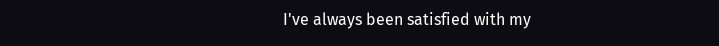I've always been satisfied with my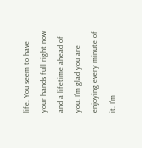life. You seem to have your hands full right now and a lifetime ahead of you. I'm glad you are enjoying every minute of it. I'm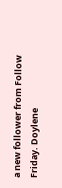a new follower from Follow Friday. Doylene